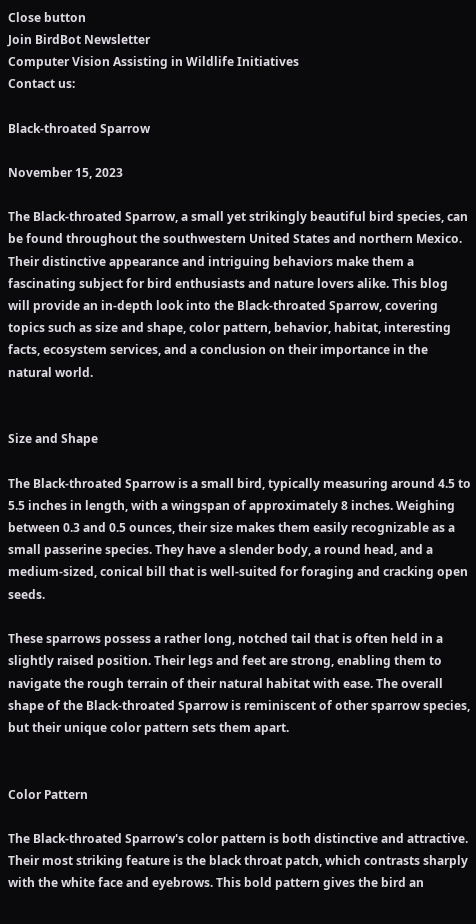Close button
Join BirdBot Newsletter
Computer Vision Assisting in Wildlife Initiatives
Contact us:

Black-throated Sparrow

November 15, 2023

The Black-throated Sparrow, a small yet strikingly beautiful bird species, can be found throughout the southwestern United States and northern Mexico. Their distinctive appearance and intriguing behaviors make them a fascinating subject for bird enthusiasts and nature lovers alike. This blog will provide an in-depth look into the Black-throated Sparrow, covering topics such as size and shape, color pattern, behavior, habitat, interesting facts, ecosystem services, and a conclusion on their importance in the natural world.


Size and Shape

The Black-throated Sparrow is a small bird, typically measuring around 4.5 to 5.5 inches in length, with a wingspan of approximately 8 inches. Weighing between 0.3 and 0.5 ounces, their size makes them easily recognizable as a small passerine species. They have a slender body, a round head, and a medium-sized, conical bill that is well-suited for foraging and cracking open seeds.

These sparrows possess a rather long, notched tail that is often held in a slightly raised position. Their legs and feet are strong, enabling them to navigate the rough terrain of their natural habitat with ease. The overall shape of the Black-throated Sparrow is reminiscent of other sparrow species, but their unique color pattern sets them apart.


Color Pattern

The Black-throated Sparrow's color pattern is both distinctive and attractive. Their most striking feature is the black throat patch, which contrasts sharply with the white face and eyebrows. This bold pattern gives the bird an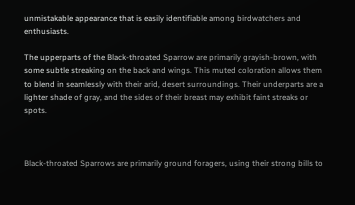unmistakable appearance that is easily identifiable among birdwatchers and enthusiasts.

The upperparts of the Black-throated Sparrow are primarily grayish-brown, with some subtle streaking on the back and wings. This muted coloration allows them to blend in seamlessly with their arid, desert surroundings. Their underparts are a lighter shade of gray, and the sides of their breast may exhibit faint streaks or spots.



Black-throated Sparrows are primarily ground foragers, using their strong bills to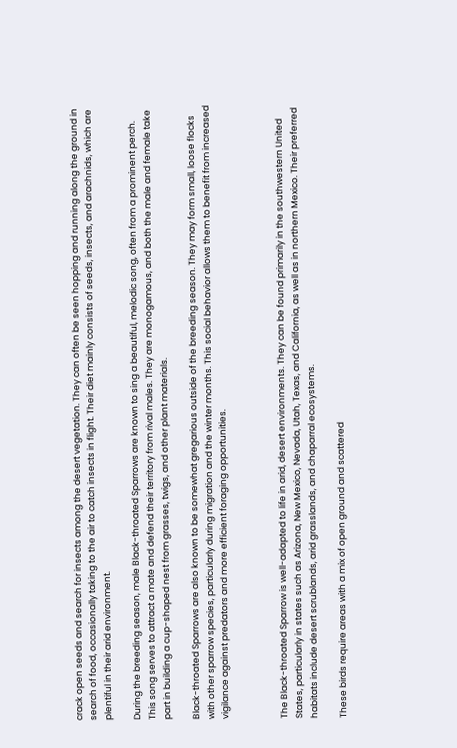crack open seeds and search for insects among the desert vegetation. They can often be seen hopping and running along the ground in search of food, occasionally taking to the air to catch insects in flight. Their diet mainly consists of seeds, insects, and arachnids, which are plentiful in their arid environment.

During the breeding season, male Black-throated Sparrows are known to sing a beautiful, melodic song, often from a prominent perch. This song serves to attract a mate and defend their territory from rival males. They are monogamous, and both the male and female take part in building a cup-shaped nest from grasses, twigs, and other plant materials.

Black-throated Sparrows are also known to be somewhat gregarious outside of the breeding season. They may form small, loose flocks with other sparrow species, particularly during migration and the winter months. This social behavior allows them to benefit from increased vigilance against predators and more efficient foraging opportunities.



The Black-throated Sparrow is well-adapted to life in arid, desert environments. They can be found primarily in the southwestern United States, particularly in states such as Arizona, New Mexico, Nevada, Utah, Texas, and California, as well as in northern Mexico. Their preferred habitats include desert scrublands, arid grasslands, and chaparral ecosystems.

These birds require areas with a mix of open ground and scattered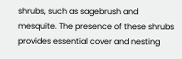shrubs, such as sagebrush and mesquite. The presence of these shrubs provides essential cover and nesting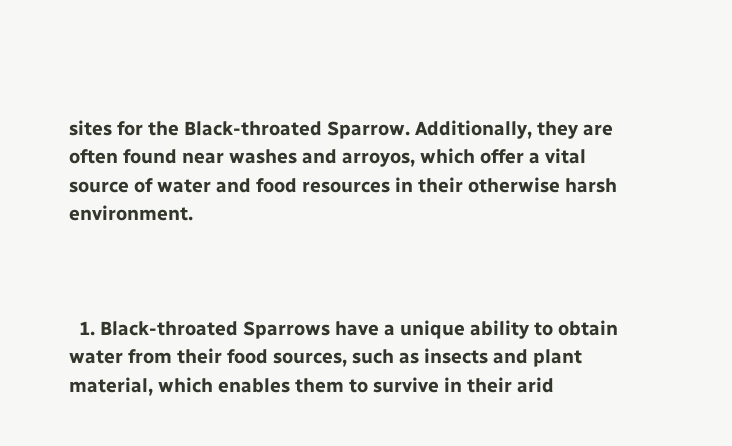sites for the Black-throated Sparrow. Additionally, they are often found near washes and arroyos, which offer a vital source of water and food resources in their otherwise harsh environment.



  1. Black-throated Sparrows have a unique ability to obtain water from their food sources, such as insects and plant material, which enables them to survive in their arid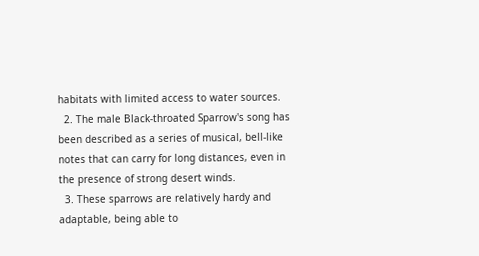habitats with limited access to water sources.
  2. The male Black-throated Sparrow's song has been described as a series of musical, bell-like notes that can carry for long distances, even in the presence of strong desert winds.
  3. These sparrows are relatively hardy and adaptable, being able to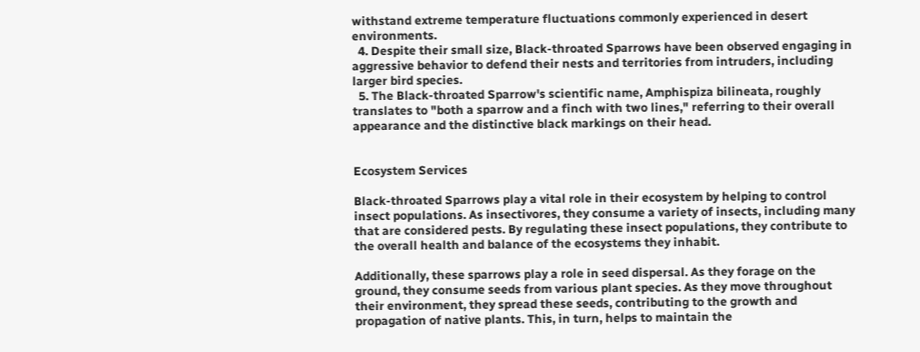withstand extreme temperature fluctuations commonly experienced in desert environments.
  4. Despite their small size, Black-throated Sparrows have been observed engaging in aggressive behavior to defend their nests and territories from intruders, including larger bird species.
  5. The Black-throated Sparrow's scientific name, Amphispiza bilineata, roughly translates to "both a sparrow and a finch with two lines," referring to their overall appearance and the distinctive black markings on their head.


Ecosystem Services

Black-throated Sparrows play a vital role in their ecosystem by helping to control insect populations. As insectivores, they consume a variety of insects, including many that are considered pests. By regulating these insect populations, they contribute to the overall health and balance of the ecosystems they inhabit.

Additionally, these sparrows play a role in seed dispersal. As they forage on the ground, they consume seeds from various plant species. As they move throughout their environment, they spread these seeds, contributing to the growth and propagation of native plants. This, in turn, helps to maintain the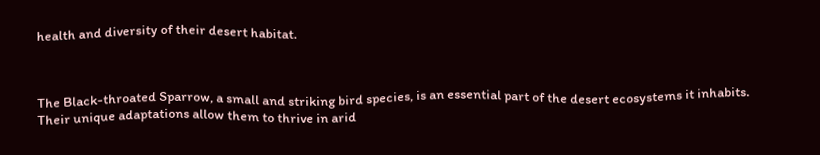health and diversity of their desert habitat.



The Black-throated Sparrow, a small and striking bird species, is an essential part of the desert ecosystems it inhabits. Their unique adaptations allow them to thrive in arid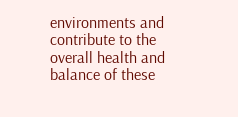environments and contribute to the overall health and balance of these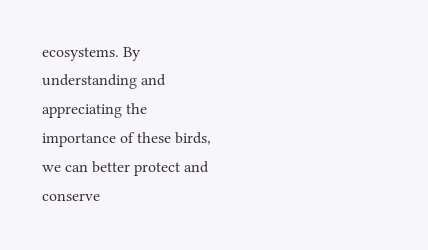ecosystems. By understanding and appreciating the importance of these birds, we can better protect and conserve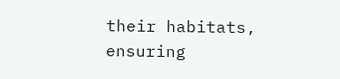their habitats, ensuring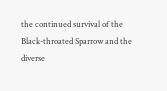the continued survival of the Black-throated Sparrow and the diverse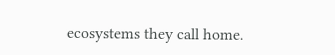ecosystems they call home.